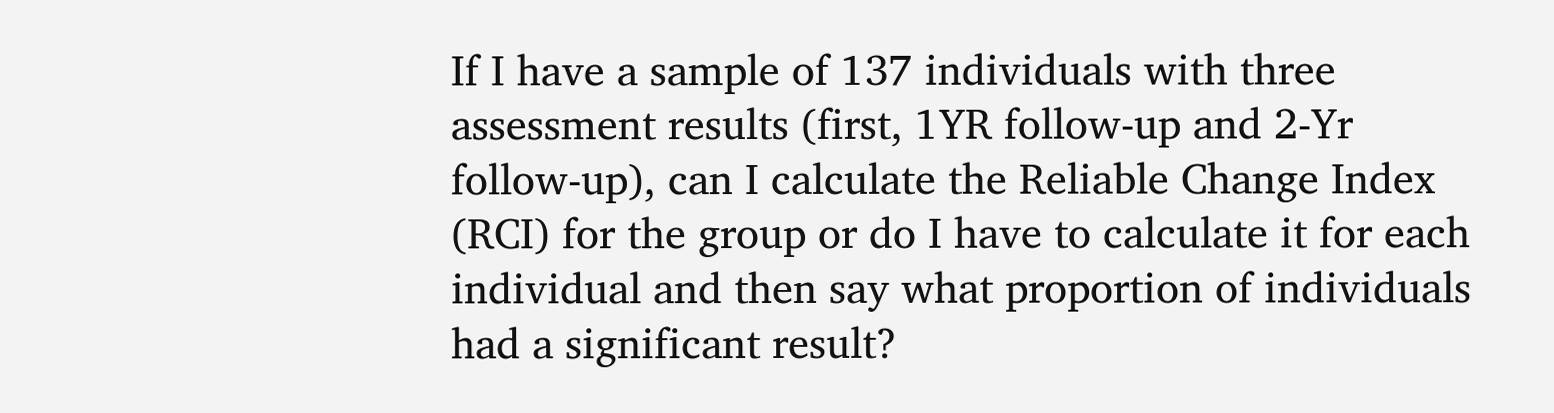If I have a sample of 137 individuals with three assessment results (first, 1YR follow-up and 2-Yr follow-up), can I calculate the Reliable Change Index (RCI) for the group or do I have to calculate it for each individual and then say what proportion of individuals had a significant result?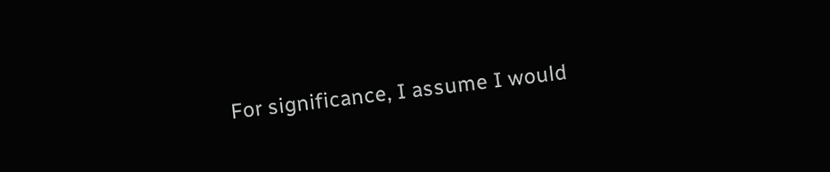For significance, I assume I would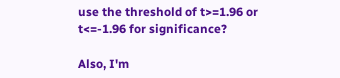use the threshold of t>=1.96 or t<=-1.96 for significance?

Also, I'm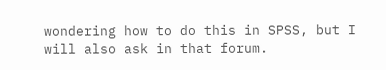wondering how to do this in SPSS, but I will also ask in that forum.